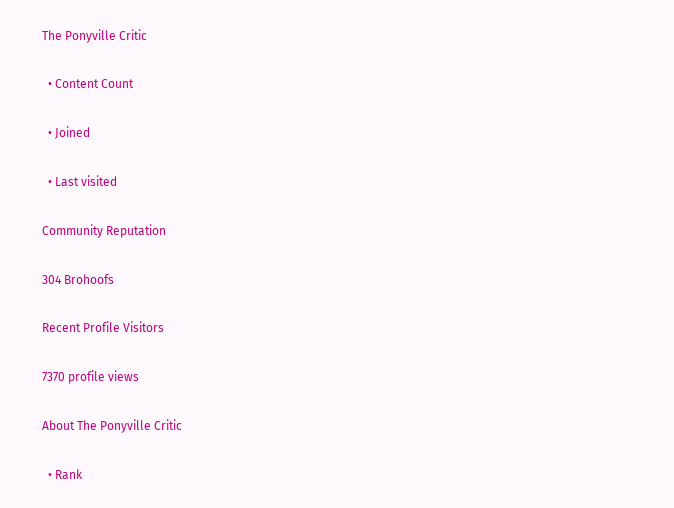The Ponyville Critic

  • Content Count

  • Joined

  • Last visited

Community Reputation

304 Brohoofs

Recent Profile Visitors

7370 profile views

About The Ponyville Critic

  • Rank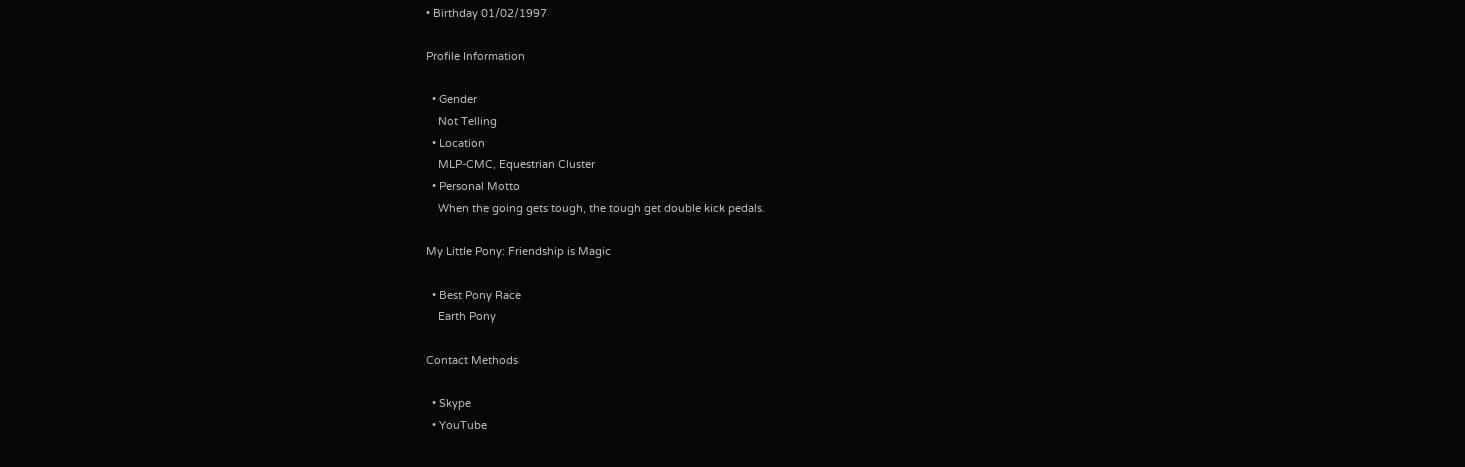• Birthday 01/02/1997

Profile Information

  • Gender
    Not Telling
  • Location
    MLP-CMC, Equestrian Cluster
  • Personal Motto
    When the going gets tough, the tough get double kick pedals.

My Little Pony: Friendship is Magic

  • Best Pony Race
    Earth Pony

Contact Methods

  • Skype
  • YouTube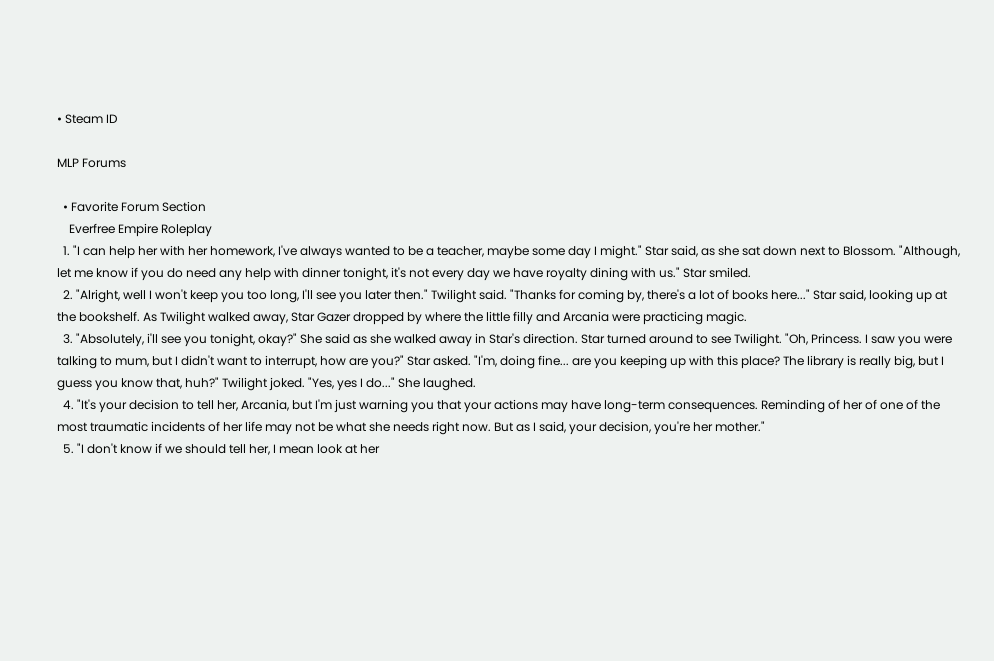• Steam ID

MLP Forums

  • Favorite Forum Section
    Everfree Empire Roleplay
  1. "I can help her with her homework, I've always wanted to be a teacher, maybe some day I might." Star said, as she sat down next to Blossom. "Although, let me know if you do need any help with dinner tonight, it's not every day we have royalty dining with us." Star smiled.
  2. "Alright, well I won't keep you too long, I'll see you later then." Twilight said. "Thanks for coming by, there's a lot of books here..." Star said, looking up at the bookshelf. As Twilight walked away, Star Gazer dropped by where the little filly and Arcania were practicing magic.
  3. "Absolutely, i'll see you tonight, okay?" She said as she walked away in Star's direction. Star turned around to see Twilight. "Oh, Princess. I saw you were talking to mum, but I didn't want to interrupt, how are you?" Star asked. "I'm, doing fine... are you keeping up with this place? The library is really big, but I guess you know that, huh?" Twilight joked. "Yes, yes I do..." She laughed.
  4. "It's your decision to tell her, Arcania, but I'm just warning you that your actions may have long-term consequences. Reminding of her of one of the most traumatic incidents of her life may not be what she needs right now. But as I said, your decision, you're her mother."
  5. "I don't know if we should tell her, I mean look at her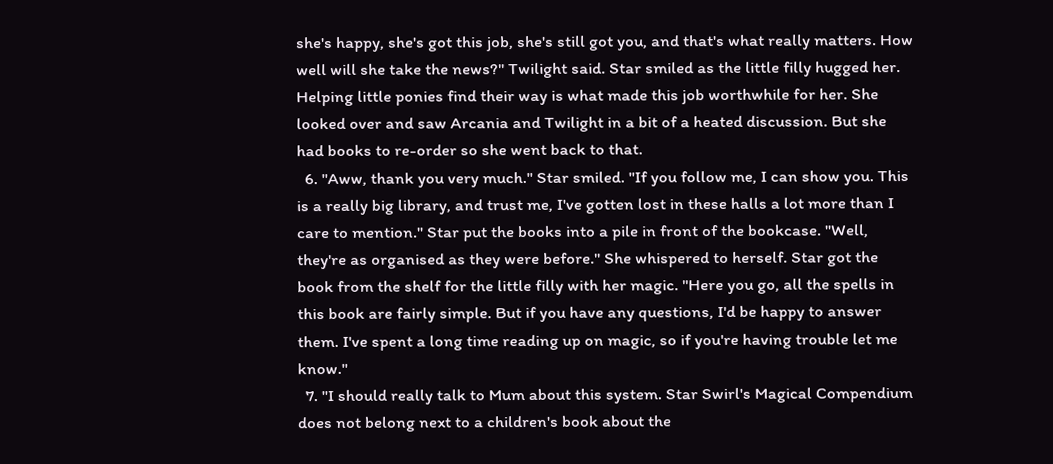she's happy, she's got this job, she's still got you, and that's what really matters. How well will she take the news?" Twilight said. Star smiled as the little filly hugged her. Helping little ponies find their way is what made this job worthwhile for her. She looked over and saw Arcania and Twilight in a bit of a heated discussion. But she had books to re-order so she went back to that.
  6. "Aww, thank you very much." Star smiled. "If you follow me, I can show you. This is a really big library, and trust me, I've gotten lost in these halls a lot more than I care to mention." Star put the books into a pile in front of the bookcase. "Well, they're as organised as they were before." She whispered to herself. Star got the book from the shelf for the little filly with her magic. "Here you go, all the spells in this book are fairly simple. But if you have any questions, I'd be happy to answer them. I've spent a long time reading up on magic, so if you're having trouble let me know."
  7. "I should really talk to Mum about this system. Star Swirl's Magical Compendium does not belong next to a children's book about the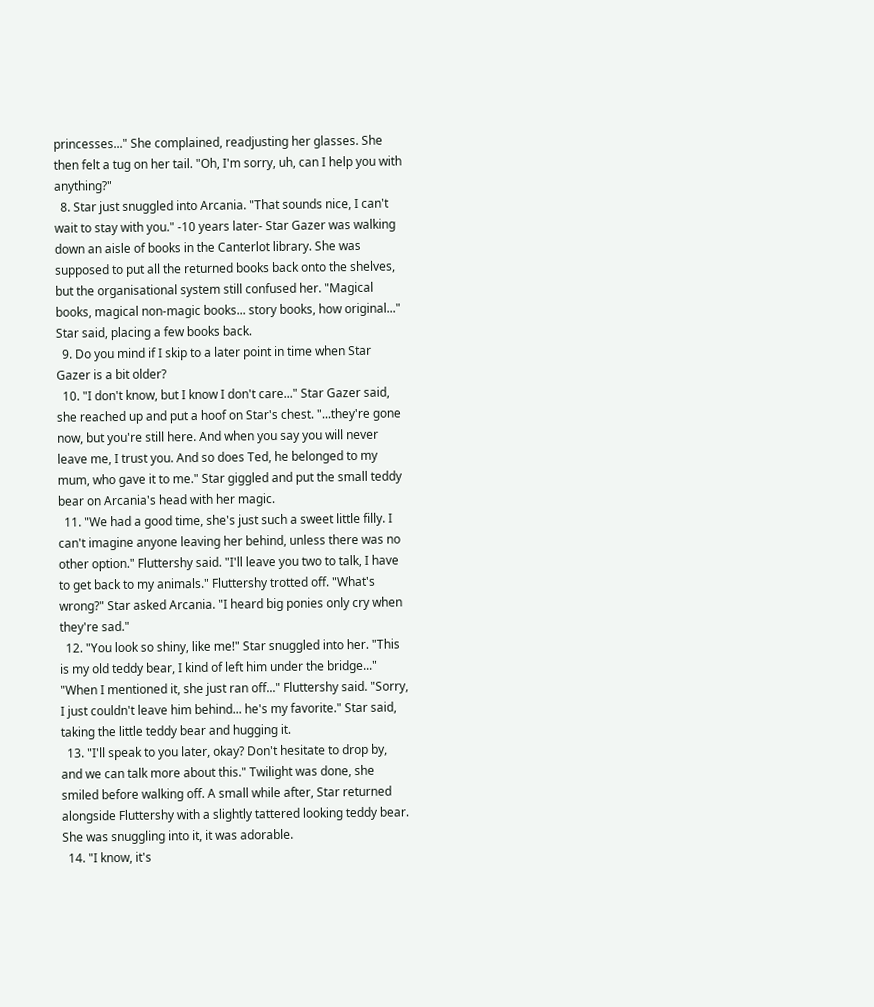princesses..." She complained, readjusting her glasses. She then felt a tug on her tail. "Oh, I'm sorry, uh, can I help you with anything?"
  8. Star just snuggled into Arcania. "That sounds nice, I can't wait to stay with you." -10 years later- Star Gazer was walking down an aisle of books in the Canterlot library. She was supposed to put all the returned books back onto the shelves, but the organisational system still confused her. "Magical books, magical non-magic books... story books, how original..." Star said, placing a few books back.
  9. Do you mind if I skip to a later point in time when Star Gazer is a bit older?
  10. "I don't know, but I know I don't care..." Star Gazer said, she reached up and put a hoof on Star's chest. "...they're gone now, but you're still here. And when you say you will never leave me, I trust you. And so does Ted, he belonged to my mum, who gave it to me." Star giggled and put the small teddy bear on Arcania's head with her magic.
  11. "We had a good time, she's just such a sweet little filly. I can't imagine anyone leaving her behind, unless there was no other option." Fluttershy said. "I'll leave you two to talk, I have to get back to my animals." Fluttershy trotted off. "What's wrong?" Star asked Arcania. "I heard big ponies only cry when they're sad."
  12. "You look so shiny, like me!" Star snuggled into her. "This is my old teddy bear, I kind of left him under the bridge..." "When I mentioned it, she just ran off..." Fluttershy said. "Sorry, I just couldn't leave him behind... he's my favorite." Star said, taking the little teddy bear and hugging it.
  13. "I'll speak to you later, okay? Don't hesitate to drop by, and we can talk more about this." Twilight was done, she smiled before walking off. A small while after, Star returned alongside Fluttershy with a slightly tattered looking teddy bear. She was snuggling into it, it was adorable.
  14. "I know, it's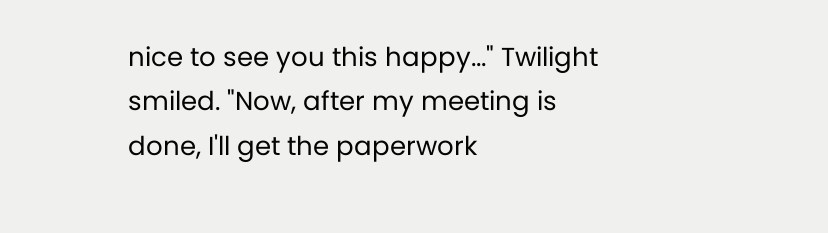nice to see you this happy..." Twilight smiled. "Now, after my meeting is done, I'll get the paperwork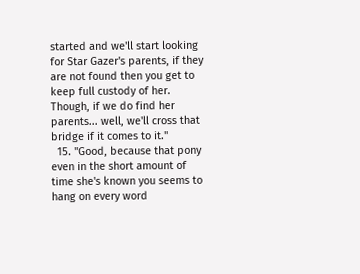started and we'll start looking for Star Gazer's parents, if they are not found then you get to keep full custody of her. Though, if we do find her parents... well, we'll cross that bridge if it comes to it."
  15. "Good, because that pony even in the short amount of time she's known you seems to hang on every word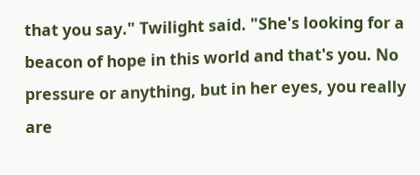that you say." Twilight said. "She's looking for a beacon of hope in this world and that's you. No pressure or anything, but in her eyes, you really are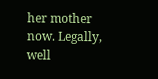her mother now. Legally, well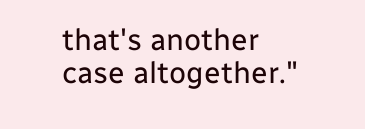that's another case altogether."